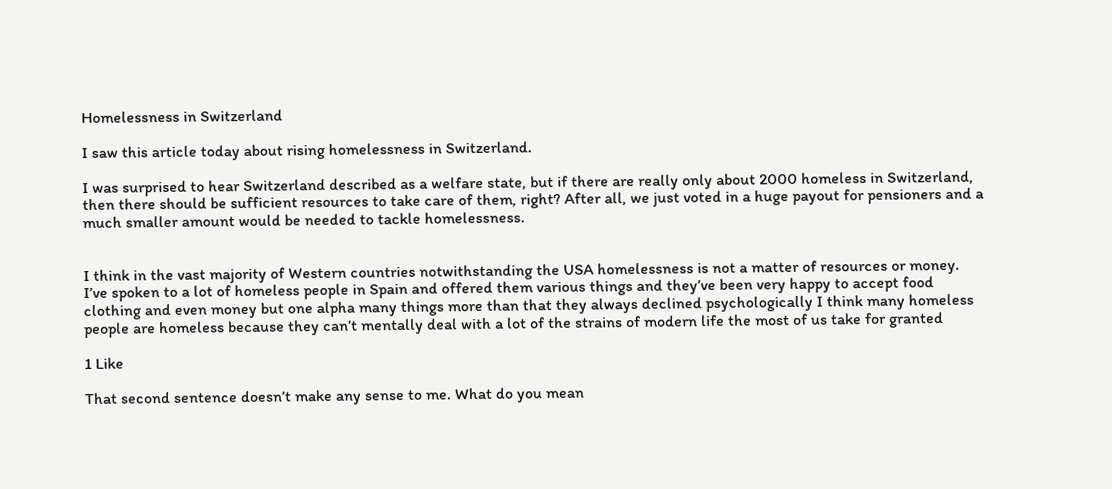Homelessness in Switzerland

I saw this article today about rising homelessness in Switzerland.

I was surprised to hear Switzerland described as a welfare state, but if there are really only about 2000 homeless in Switzerland, then there should be sufficient resources to take care of them, right? After all, we just voted in a huge payout for pensioners and a much smaller amount would be needed to tackle homelessness.


I think in the vast majority of Western countries notwithstanding the USA homelessness is not a matter of resources or money. I’ve spoken to a lot of homeless people in Spain and offered them various things and they’ve been very happy to accept food clothing and even money but one alpha many things more than that they always declined psychologically I think many homeless people are homeless because they can’t mentally deal with a lot of the strains of modern life the most of us take for granted

1 Like

That second sentence doesn’t make any sense to me. What do you mean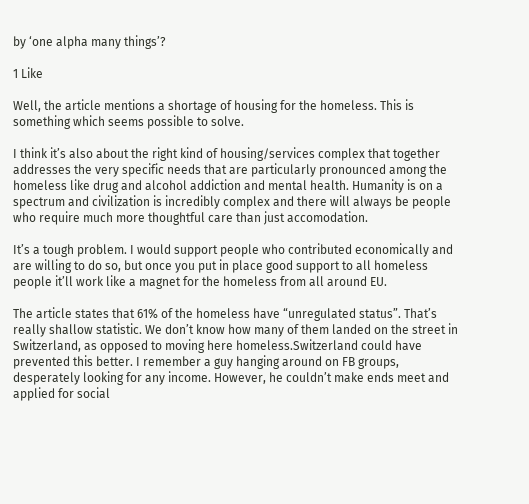by ‘one alpha many things’?

1 Like

Well, the article mentions a shortage of housing for the homeless. This is something which seems possible to solve.

I think it’s also about the right kind of housing/services complex that together addresses the very specific needs that are particularly pronounced among the homeless like drug and alcohol addiction and mental health. Humanity is on a spectrum and civilization is incredibly complex and there will always be people who require much more thoughtful care than just accomodation.

It’s a tough problem. I would support people who contributed economically and are willing to do so, but once you put in place good support to all homeless people it’ll work like a magnet for the homeless from all around EU.

The article states that 61% of the homeless have “unregulated status”. That’s really shallow statistic. We don’t know how many of them landed on the street in Switzerland, as opposed to moving here homeless.Switzerland could have prevented this better. I remember a guy hanging around on FB groups, desperately looking for any income. However, he couldn’t make ends meet and applied for social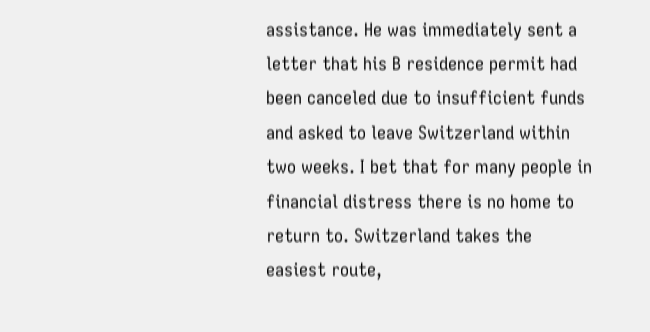assistance. He was immediately sent a letter that his B residence permit had been canceled due to insufficient funds and asked to leave Switzerland within two weeks. I bet that for many people in financial distress there is no home to return to. Switzerland takes the easiest route,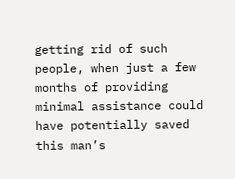getting rid of such people, when just a few months of providing minimal assistance could have potentially saved this man’s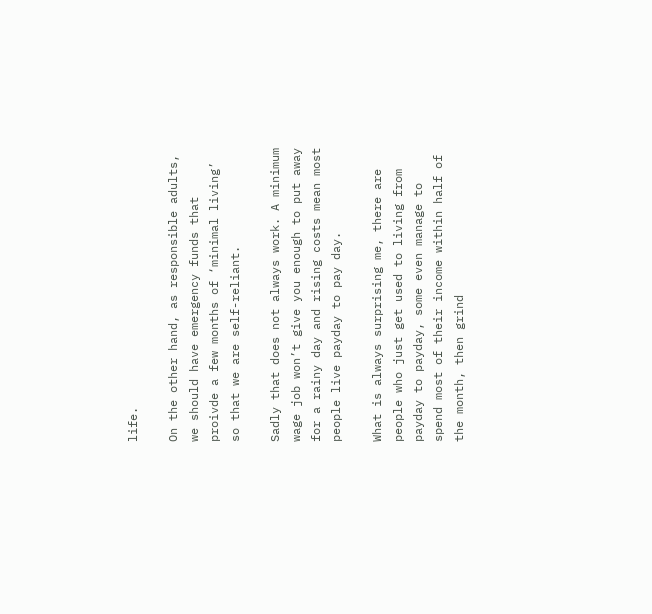life.

On the other hand, as responsible adults, we should have emergency funds that proivde a few months of ‘minimal living’ so that we are self-reliant.

Sadly that does not always work. A minimum wage job won’t give you enough to put away for a rainy day and rising costs mean most people live payday to pay day.

What is always surprising me, there are people who just get used to living from payday to payday, some even manage to spend most of their income within half of the month, then grind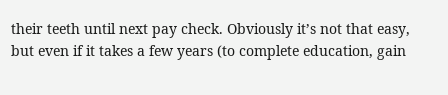their teeth until next pay check. Obviously it’s not that easy, but even if it takes a few years (to complete education, gain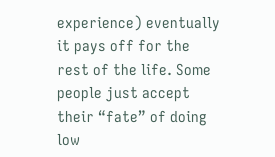experience) eventually it pays off for the rest of the life. Some people just accept their “fate” of doing low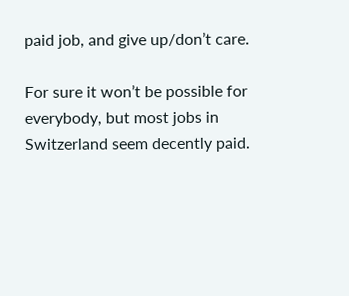paid job, and give up/don’t care.

For sure it won’t be possible for everybody, but most jobs in Switzerland seem decently paid.